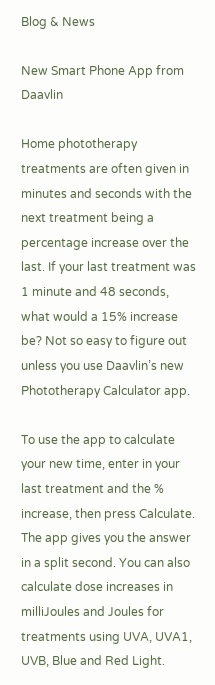Blog & News

New Smart Phone App from Daavlin

Home phototherapy treatments are often given in minutes and seconds with the next treatment being a percentage increase over the last. If your last treatment was 1 minute and 48 seconds, what would a 15% increase be? Not so easy to figure out unless you use Daavlin’s new Phototherapy Calculator app.

To use the app to calculate your new time, enter in your last treatment and the % increase, then press Calculate. The app gives you the answer in a split second. You can also calculate dose increases in milliJoules and Joules for treatments using UVA, UVA1, UVB, Blue and Red Light.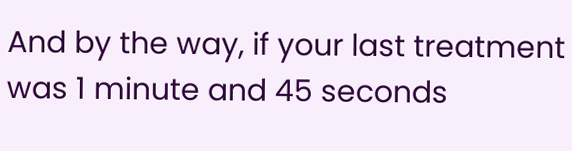And by the way, if your last treatment was 1 minute and 45 seconds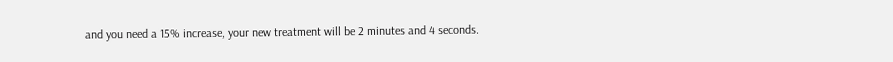and you need a 15% increase, your new treatment will be 2 minutes and 4 seconds.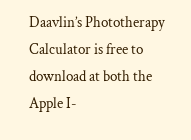Daavlin’s Phototherapy Calculator is free to download at both the Apple I-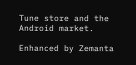Tune store and the Android market.

Enhanced by Zemanta